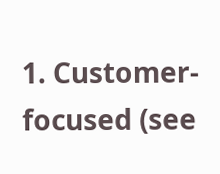1. Customer-focused (see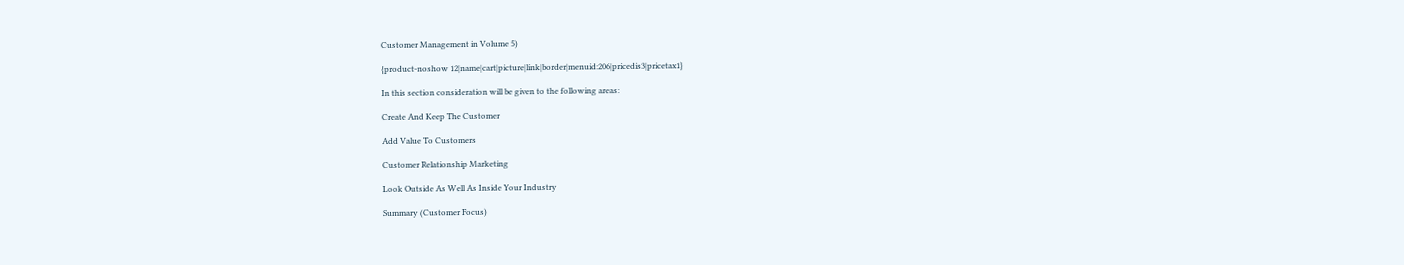Customer Management in Volume 5)

{product-noshow 12|name|cart|picture|link|border|menuid:206|pricedis3|pricetax1}

In this section consideration will be given to the following areas:

Create And Keep The Customer

Add Value To Customers

Customer Relationship Marketing

Look Outside As Well As Inside Your Industry

Summary (Customer Focus)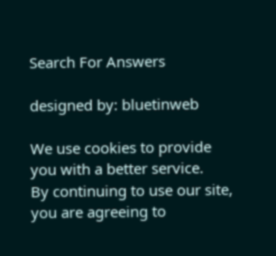Search For Answers

designed by: bluetinweb

We use cookies to provide you with a better service.
By continuing to use our site, you are agreeing to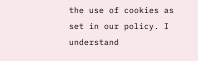the use of cookies as set in our policy. I understand